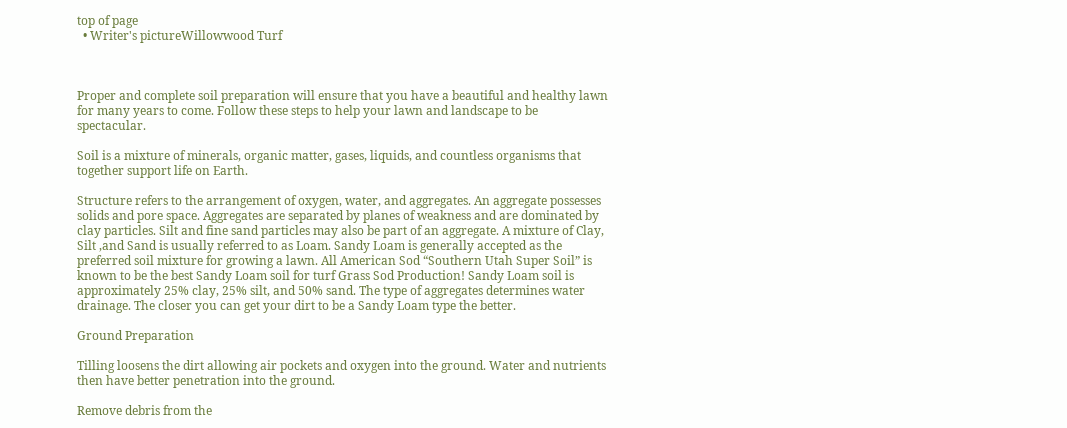top of page
  • Writer's pictureWillowwood Turf



Proper and complete soil preparation will ensure that you have a beautiful and healthy lawn for many years to come. Follow these steps to help your lawn and landscape to be spectacular.

Soil is a mixture of minerals, organic matter, gases, liquids, and countless organisms that together support life on Earth.

Structure refers to the arrangement of oxygen, water, and aggregates. An aggregate possesses solids and pore space. Aggregates are separated by planes of weakness and are dominated by clay particles. Silt and fine sand particles may also be part of an aggregate. A mixture of Clay, Silt ,and Sand is usually referred to as Loam. Sandy Loam is generally accepted as the preferred soil mixture for growing a lawn. All American Sod “Southern Utah Super Soil” is known to be the best Sandy Loam soil for turf Grass Sod Production! Sandy Loam soil is approximately 25% clay, 25% silt, and 50% sand. The type of aggregates determines water drainage. The closer you can get your dirt to be a Sandy Loam type the better.

Ground Preparation

Tilling loosens the dirt allowing air pockets and oxygen into the ground. Water and nutrients then have better penetration into the ground.

Remove debris from the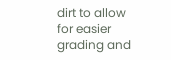dirt to allow for easier grading and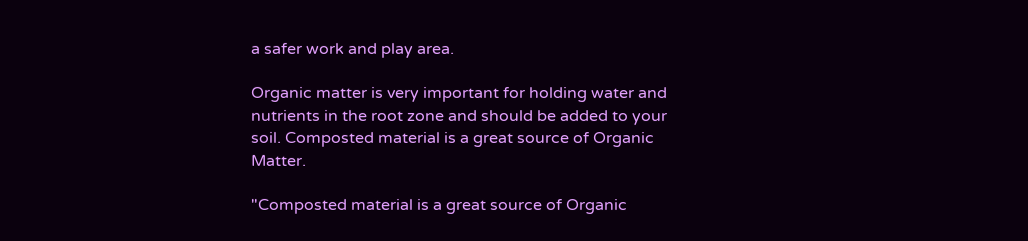a safer work and play area.

Organic matter is very important for holding water and nutrients in the root zone and should be added to your soil. Composted material is a great source of Organic Matter.

"Composted material is a great source of Organic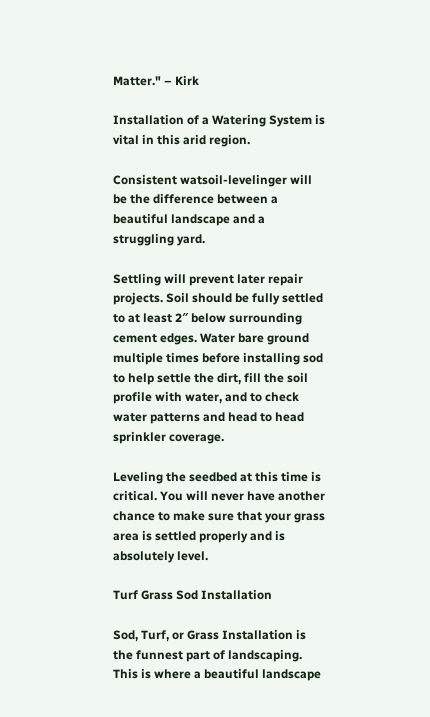Matter." – Kirk

Installation of a Watering System is vital in this arid region.

Consistent watsoil-levelinger will be the difference between a beautiful landscape and a struggling yard.

Settling will prevent later repair projects. Soil should be fully settled to at least 2″ below surrounding cement edges. Water bare ground multiple times before installing sod to help settle the dirt, fill the soil profile with water, and to check water patterns and head to head sprinkler coverage.

Leveling the seedbed at this time is critical. You will never have another chance to make sure that your grass area is settled properly and is absolutely level.

Turf Grass Sod Installation

Sod, Turf, or Grass Installation is the funnest part of landscaping. This is where a beautiful landscape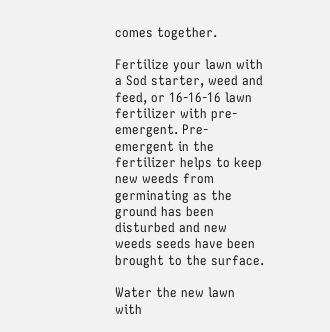comes together.

Fertilize your lawn with a Sod starter, weed and feed, or 16-16-16 lawn fertilizer with pre-emergent. Pre-emergent in the fertilizer helps to keep new weeds from germinating as the ground has been disturbed and new weeds seeds have been brought to the surface.

Water the new lawn with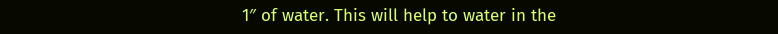1″ of water. This will help to water in the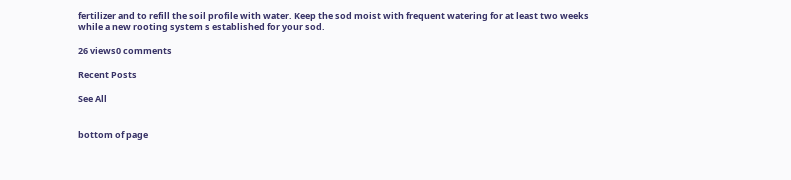fertilizer and to refill the soil profile with water. Keep the sod moist with frequent watering for at least two weeks while a new rooting system s established for your sod.

26 views0 comments

Recent Posts

See All


bottom of page